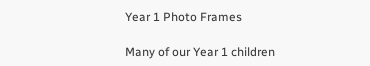Year 1 Photo Frames

Many of our Year 1 children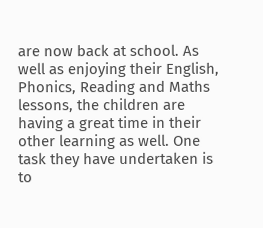are now back at school. As well as enjoying their English, Phonics, Reading and Maths lessons, the children are having a great time in their other learning as well. One task they have undertaken is to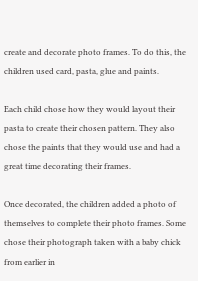create and decorate photo frames. To do this, the children used card, pasta, glue and paints.

Each child chose how they would layout their pasta to create their chosen pattern. They also chose the paints that they would use and had a great time decorating their frames.

Once decorated, the children added a photo of themselves to complete their photo frames. Some chose their photograph taken with a baby chick from earlier in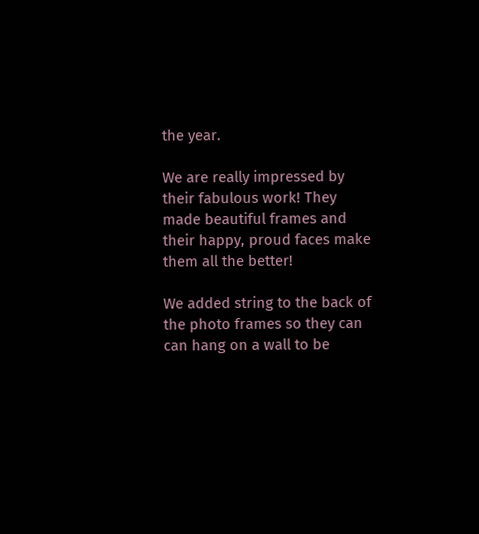the year.

We are really impressed by their fabulous work! They made beautiful frames and their happy, proud faces make them all the better!

We added string to the back of the photo frames so they can can hang on a wall to be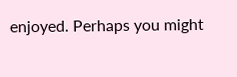enjoyed. Perhaps you might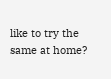like to try the same at home?